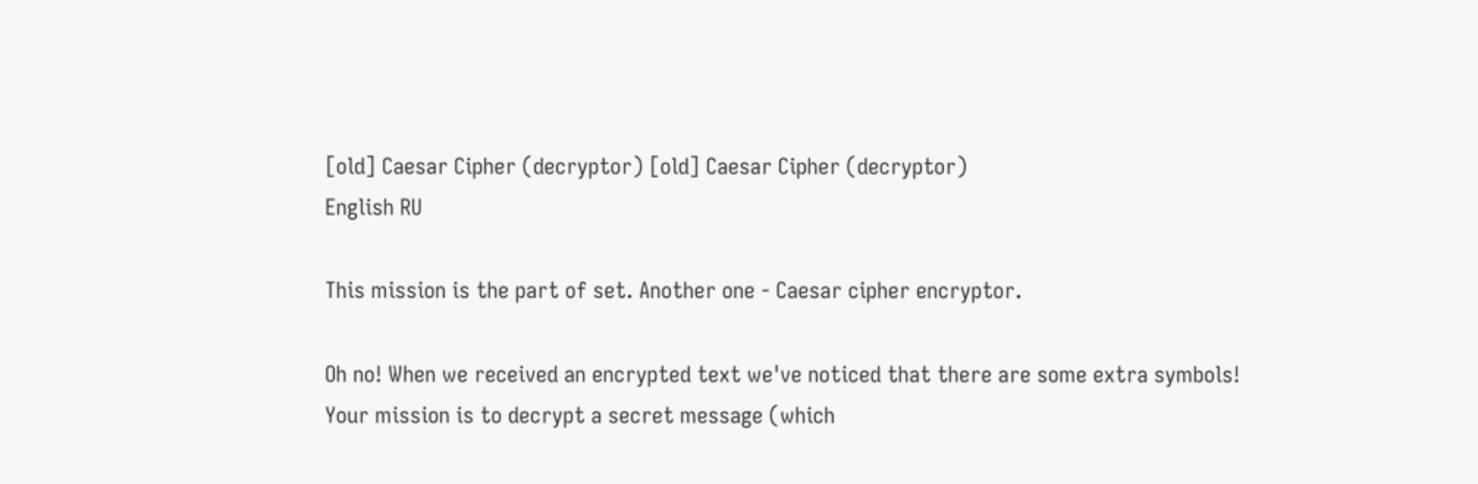[old] Caesar Cipher (decryptor) [old] Caesar Cipher (decryptor)
English RU

This mission is the part of set. Another one - Caesar cipher encryptor.

Oh no! When we received an encrypted text we've noticed that there are some extra symbols!
Your mission is to decrypt a secret message (which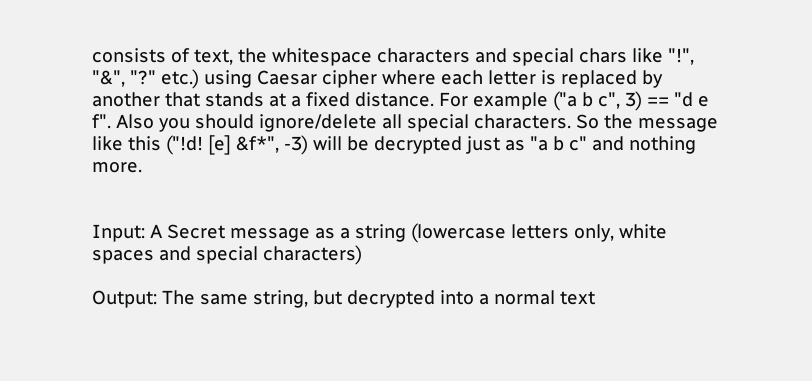consists of text, the whitespace characters and special chars like "!", "&", "?" etc.) using Caesar cipher where each letter is replaced by another that stands at a fixed distance. For example ("a b c", 3) == "d e f". Also you should ignore/delete all special characters. So the message like this ("!d! [e] &f*", -3) will be decrypted just as "a b c" and nothing more.


Input: A Secret message as a string (lowercase letters only, white spaces and special characters)

Output: The same string, but decrypted into a normal text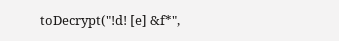toDecrypt("!d! [e] &f*",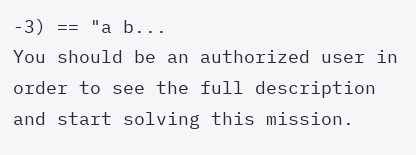-3) == "a b...
You should be an authorized user in order to see the full description and start solving this mission.